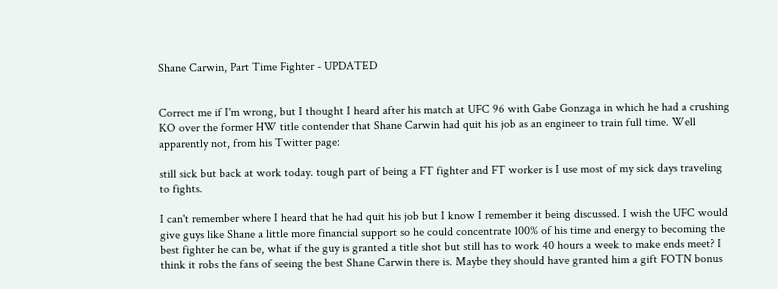Shane Carwin, Part Time Fighter - UPDATED


Correct me if I'm wrong, but I thought I heard after his match at UFC 96 with Gabe Gonzaga in which he had a crushing KO over the former HW title contender that Shane Carwin had quit his job as an engineer to train full time. Well apparently not, from his Twitter page:

still sick but back at work today. tough part of being a FT fighter and FT worker is I use most of my sick days traveling to fights.

I can't remember where I heard that he had quit his job but I know I remember it being discussed. I wish the UFC would give guys like Shane a little more financial support so he could concentrate 100% of his time and energy to becoming the best fighter he can be, what if the guy is granted a title shot but still has to work 40 hours a week to make ends meet? I think it robs the fans of seeing the best Shane Carwin there is. Maybe they should have granted him a gift FOTN bonus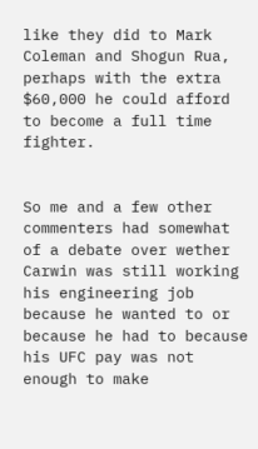like they did to Mark Coleman and Shogun Rua, perhaps with the extra $60,000 he could afford to become a full time fighter.


So me and a few other commenters had somewhat of a debate over wether Carwin was still working his engineering job because he wanted to or because he had to because his UFC pay was not enough to make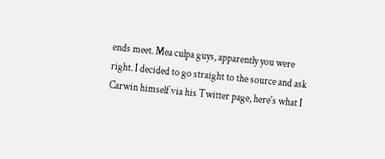ends meet. Mea culpa guys, apparently you were right. I decided to go straight to the source and ask Carwin himself via his Twitter page, here's what I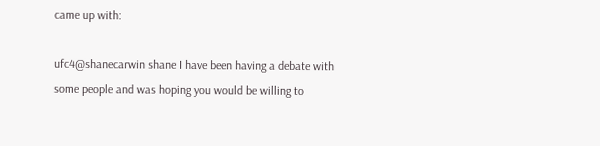came up with:

ufc4@shanecarwin shane I have been having a debate with some people and was hoping you would be willing to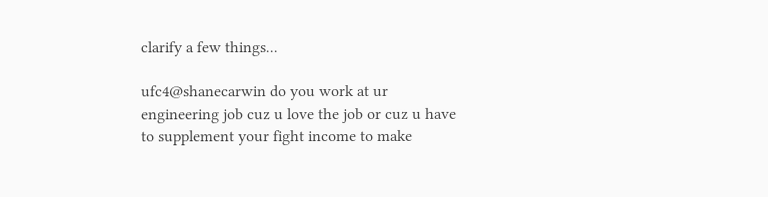clarify a few things...

ufc4@shanecarwin do you work at ur engineering job cuz u love the job or cuz u have to supplement your fight income to make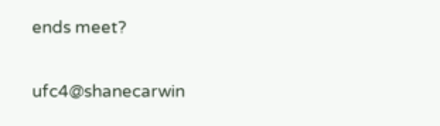ends meet?

ufc4@shanecarwin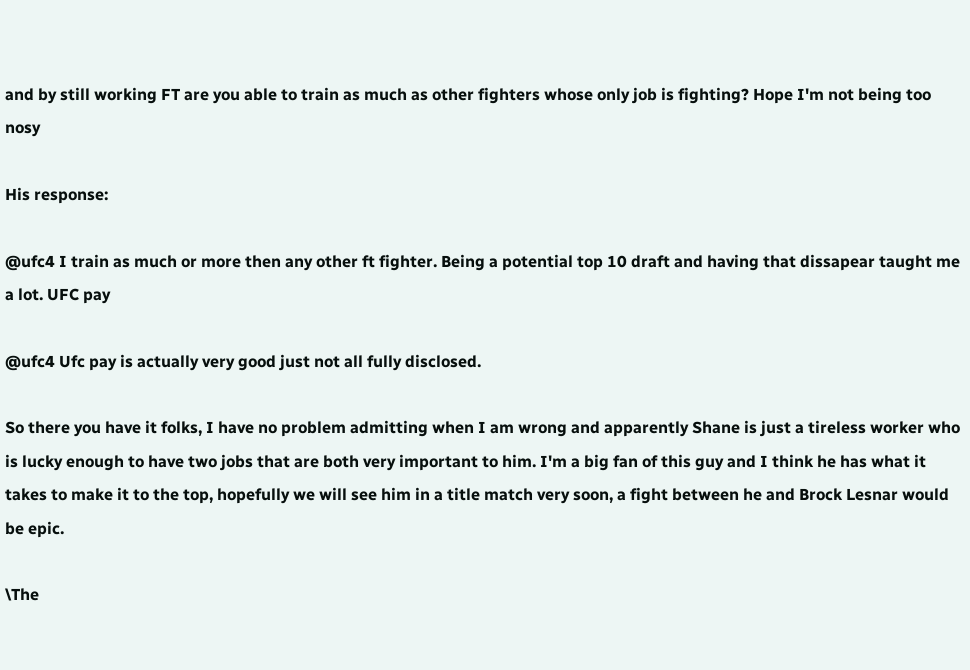and by still working FT are you able to train as much as other fighters whose only job is fighting? Hope I'm not being too nosy

His response:

@ufc4 I train as much or more then any other ft fighter. Being a potential top 10 draft and having that dissapear taught me a lot. UFC pay

@ufc4 Ufc pay is actually very good just not all fully disclosed.

So there you have it folks, I have no problem admitting when I am wrong and apparently Shane is just a tireless worker who is lucky enough to have two jobs that are both very important to him. I'm a big fan of this guy and I think he has what it takes to make it to the top, hopefully we will see him in a title match very soon, a fight between he and Brock Lesnar would be epic.

\The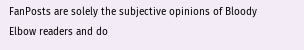FanPosts are solely the subjective opinions of Bloody Elbow readers and do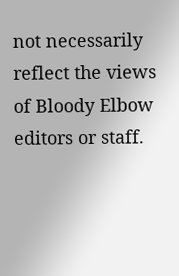not necessarily reflect the views of Bloody Elbow editors or staff.